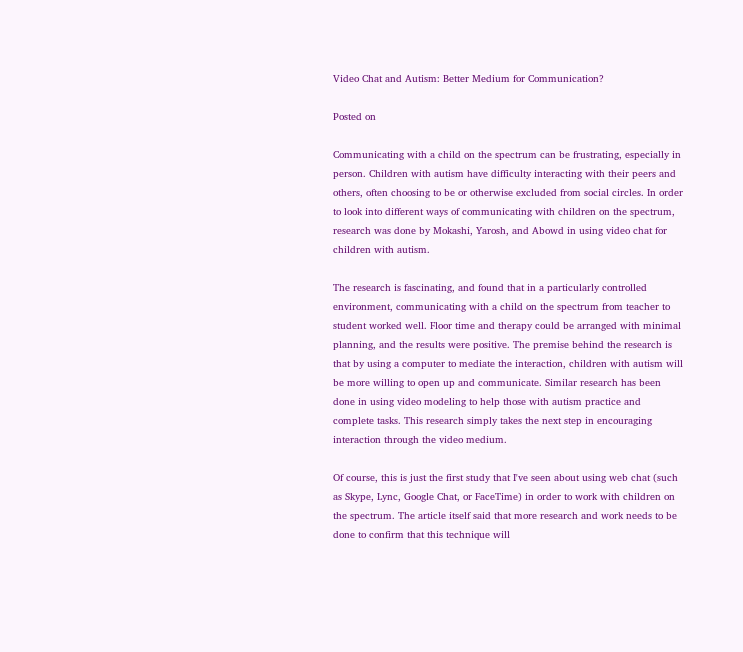Video Chat and Autism: Better Medium for Communication?

Posted on

Communicating with a child on the spectrum can be frustrating, especially in person. Children with autism have difficulty interacting with their peers and others, often choosing to be or otherwise excluded from social circles. In order to look into different ways of communicating with children on the spectrum, research was done by Mokashi, Yarosh, and Abowd in using video chat for children with autism.

The research is fascinating, and found that in a particularly controlled environment, communicating with a child on the spectrum from teacher to student worked well. Floor time and therapy could be arranged with minimal planning, and the results were positive. The premise behind the research is that by using a computer to mediate the interaction, children with autism will be more willing to open up and communicate. Similar research has been done in using video modeling to help those with autism practice and complete tasks. This research simply takes the next step in encouraging interaction through the video medium.

Of course, this is just the first study that I've seen about using web chat (such as Skype, Lync, Google Chat, or FaceTime) in order to work with children on the spectrum. The article itself said that more research and work needs to be done to confirm that this technique will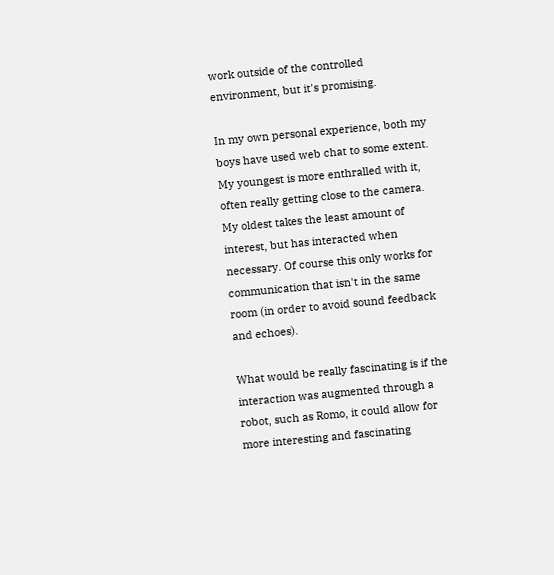work outside of the controlled environment, but it's promising.

In my own personal experience, both my boys have used web chat to some extent. My youngest is more enthralled with it, often really getting close to the camera. My oldest takes the least amount of interest, but has interacted when necessary. Of course this only works for communication that isn't in the same room (in order to avoid sound feedback and echoes).

What would be really fascinating is if the interaction was augmented through a robot, such as Romo, it could allow for more interesting and fascinating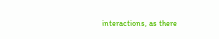interactions, as there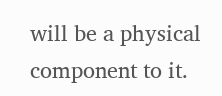will be a physical component to it.